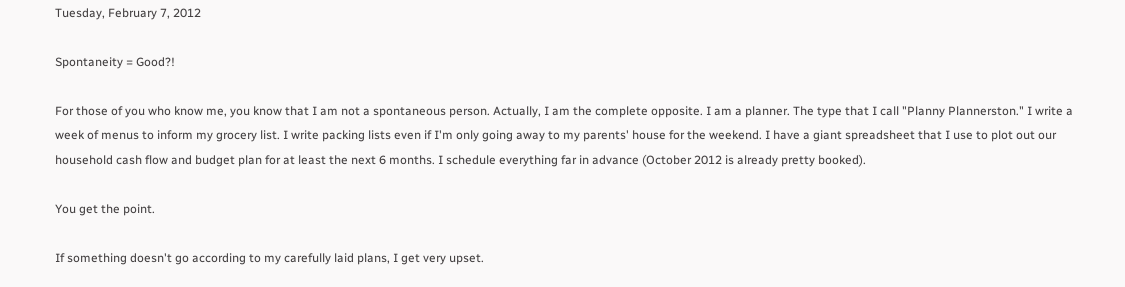Tuesday, February 7, 2012

Spontaneity = Good?!

For those of you who know me, you know that I am not a spontaneous person. Actually, I am the complete opposite. I am a planner. The type that I call "Planny Plannerston." I write a week of menus to inform my grocery list. I write packing lists even if I'm only going away to my parents' house for the weekend. I have a giant spreadsheet that I use to plot out our household cash flow and budget plan for at least the next 6 months. I schedule everything far in advance (October 2012 is already pretty booked).

You get the point.

If something doesn't go according to my carefully laid plans, I get very upset.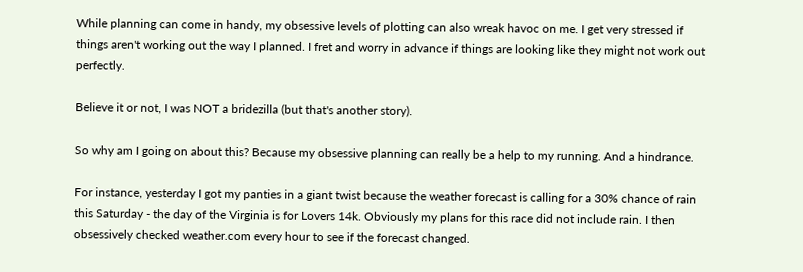While planning can come in handy, my obsessive levels of plotting can also wreak havoc on me. I get very stressed if things aren't working out the way I planned. I fret and worry in advance if things are looking like they might not work out perfectly.

Believe it or not, I was NOT a bridezilla (but that's another story).

So why am I going on about this? Because my obsessive planning can really be a help to my running. And a hindrance.

For instance, yesterday I got my panties in a giant twist because the weather forecast is calling for a 30% chance of rain this Saturday - the day of the Virginia is for Lovers 14k. Obviously my plans for this race did not include rain. I then obsessively checked weather.com every hour to see if the forecast changed.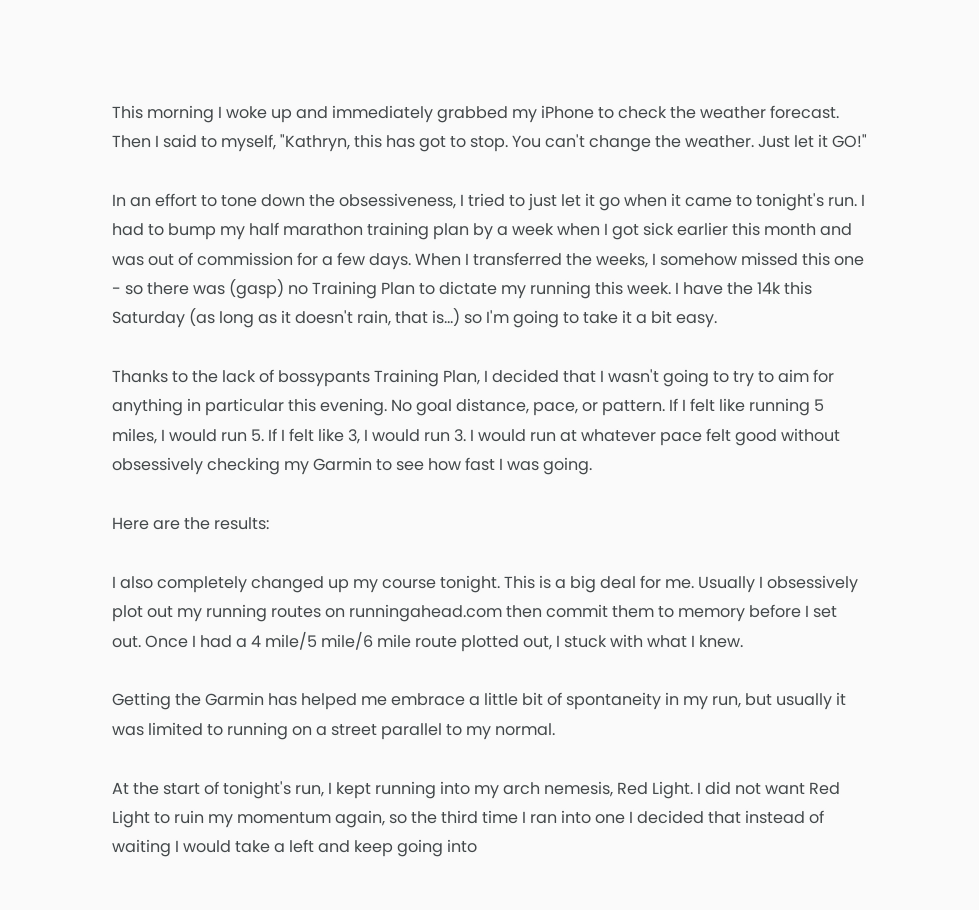This morning I woke up and immediately grabbed my iPhone to check the weather forecast. Then I said to myself, "Kathryn, this has got to stop. You can't change the weather. Just let it GO!"

In an effort to tone down the obsessiveness, I tried to just let it go when it came to tonight's run. I had to bump my half marathon training plan by a week when I got sick earlier this month and was out of commission for a few days. When I transferred the weeks, I somehow missed this one - so there was (gasp) no Training Plan to dictate my running this week. I have the 14k this Saturday (as long as it doesn't rain, that is...) so I'm going to take it a bit easy.

Thanks to the lack of bossypants Training Plan, I decided that I wasn't going to try to aim for anything in particular this evening. No goal distance, pace, or pattern. If I felt like running 5 miles, I would run 5. If I felt like 3, I would run 3. I would run at whatever pace felt good without obsessively checking my Garmin to see how fast I was going.

Here are the results:

I also completely changed up my course tonight. This is a big deal for me. Usually I obsessively plot out my running routes on runningahead.com then commit them to memory before I set out. Once I had a 4 mile/5 mile/6 mile route plotted out, I stuck with what I knew.

Getting the Garmin has helped me embrace a little bit of spontaneity in my run, but usually it was limited to running on a street parallel to my normal.

At the start of tonight's run, I kept running into my arch nemesis, Red Light. I did not want Red Light to ruin my momentum again, so the third time I ran into one I decided that instead of waiting I would take a left and keep going into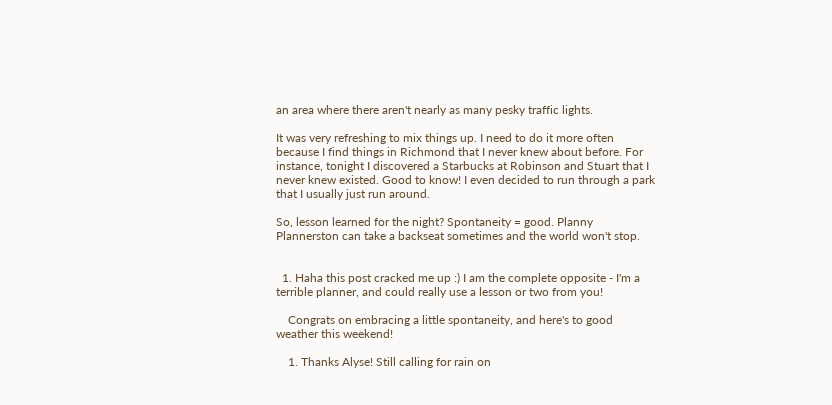an area where there aren't nearly as many pesky traffic lights.

It was very refreshing to mix things up. I need to do it more often because I find things in Richmond that I never knew about before. For instance, tonight I discovered a Starbucks at Robinson and Stuart that I never knew existed. Good to know! I even decided to run through a park that I usually just run around.

So, lesson learned for the night? Spontaneity = good. Planny Plannerston can take a backseat sometimes and the world won't stop.


  1. Haha this post cracked me up :) I am the complete opposite - I'm a terrible planner, and could really use a lesson or two from you!

    Congrats on embracing a little spontaneity, and here's to good weather this weekend!

    1. Thanks Alyse! Still calling for rain on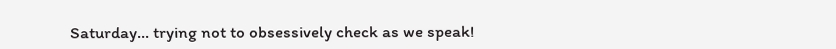Saturday... trying not to obsessively check as we speak!